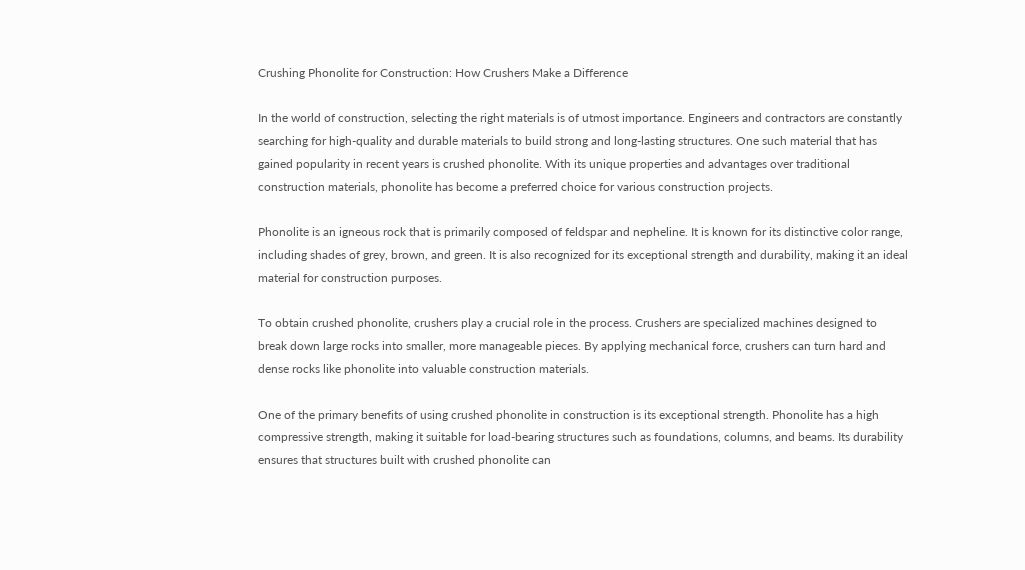Crushing Phonolite for Construction: How Crushers Make a Difference

In the world of construction, selecting the right materials is of utmost importance. Engineers and contractors are constantly searching for high-quality and durable materials to build strong and long-lasting structures. One such material that has gained popularity in recent years is crushed phonolite. With its unique properties and advantages over traditional construction materials, phonolite has become a preferred choice for various construction projects.

Phonolite is an igneous rock that is primarily composed of feldspar and nepheline. It is known for its distinctive color range, including shades of grey, brown, and green. It is also recognized for its exceptional strength and durability, making it an ideal material for construction purposes.

To obtain crushed phonolite, crushers play a crucial role in the process. Crushers are specialized machines designed to break down large rocks into smaller, more manageable pieces. By applying mechanical force, crushers can turn hard and dense rocks like phonolite into valuable construction materials.

One of the primary benefits of using crushed phonolite in construction is its exceptional strength. Phonolite has a high compressive strength, making it suitable for load-bearing structures such as foundations, columns, and beams. Its durability ensures that structures built with crushed phonolite can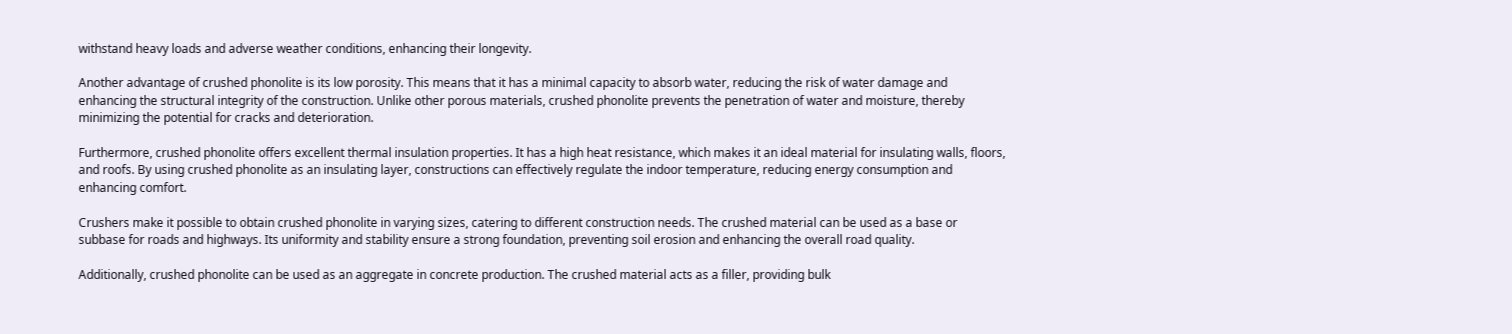withstand heavy loads and adverse weather conditions, enhancing their longevity.

Another advantage of crushed phonolite is its low porosity. This means that it has a minimal capacity to absorb water, reducing the risk of water damage and enhancing the structural integrity of the construction. Unlike other porous materials, crushed phonolite prevents the penetration of water and moisture, thereby minimizing the potential for cracks and deterioration.

Furthermore, crushed phonolite offers excellent thermal insulation properties. It has a high heat resistance, which makes it an ideal material for insulating walls, floors, and roofs. By using crushed phonolite as an insulating layer, constructions can effectively regulate the indoor temperature, reducing energy consumption and enhancing comfort.

Crushers make it possible to obtain crushed phonolite in varying sizes, catering to different construction needs. The crushed material can be used as a base or subbase for roads and highways. Its uniformity and stability ensure a strong foundation, preventing soil erosion and enhancing the overall road quality.

Additionally, crushed phonolite can be used as an aggregate in concrete production. The crushed material acts as a filler, providing bulk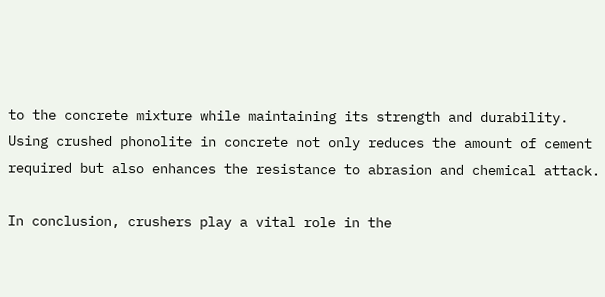to the concrete mixture while maintaining its strength and durability. Using crushed phonolite in concrete not only reduces the amount of cement required but also enhances the resistance to abrasion and chemical attack.

In conclusion, crushers play a vital role in the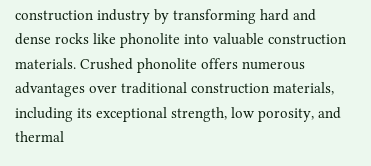construction industry by transforming hard and dense rocks like phonolite into valuable construction materials. Crushed phonolite offers numerous advantages over traditional construction materials, including its exceptional strength, low porosity, and thermal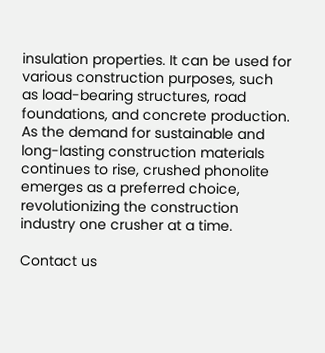insulation properties. It can be used for various construction purposes, such as load-bearing structures, road foundations, and concrete production. As the demand for sustainable and long-lasting construction materials continues to rise, crushed phonolite emerges as a preferred choice, revolutionizing the construction industry one crusher at a time.

Contact us